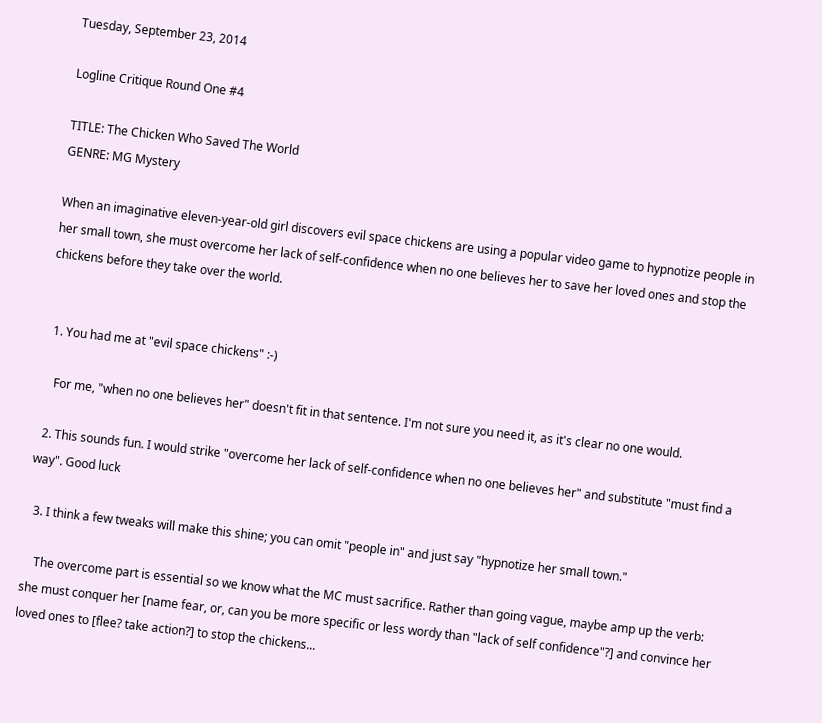Tuesday, September 23, 2014

Logline Critique Round One #4

TITLE: The Chicken Who Saved The World
GENRE: MG Mystery

When an imaginative eleven-year-old girl discovers evil space chickens are using a popular video game to hypnotize people in her small town, she must overcome her lack of self-confidence when no one believes her to save her loved ones and stop the chickens before they take over the world.


  1. You had me at "evil space chickens" :-)

    For me, "when no one believes her" doesn't fit in that sentence. I'm not sure you need it, as it's clear no one would.

  2. This sounds fun. I would strike "overcome her lack of self-confidence when no one believes her" and substitute "must find a way". Good luck

  3. I think a few tweaks will make this shine; you can omit "people in" and just say "hypnotize her small town."

    The overcome part is essential so we know what the MC must sacrifice. Rather than going vague, maybe amp up the verb: she must conquer her [name fear, or, can you be more specific or less wordy than "lack of self confidence"?] and convince her loved ones to [flee? take action?] to stop the chickens...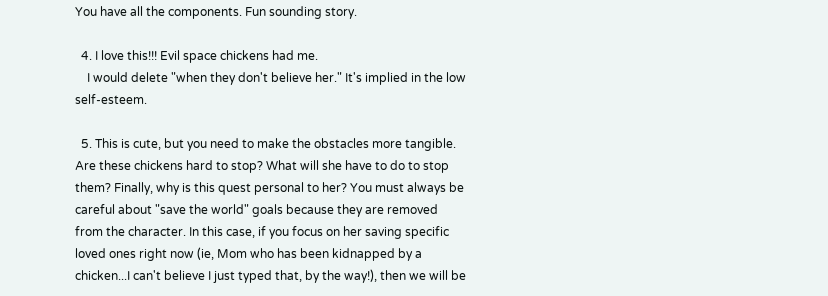You have all the components. Fun sounding story.

  4. I love this!!! Evil space chickens had me.
    I would delete "when they don't believe her." It's implied in the low self-esteem.

  5. This is cute, but you need to make the obstacles more tangible. Are these chickens hard to stop? What will she have to do to stop them? Finally, why is this quest personal to her? You must always be careful about "save the world" goals because they are removed from the character. In this case, if you focus on her saving specific loved ones right now (ie, Mom who has been kidnapped by a chicken...I can't believe I just typed that, by the way!), then we will be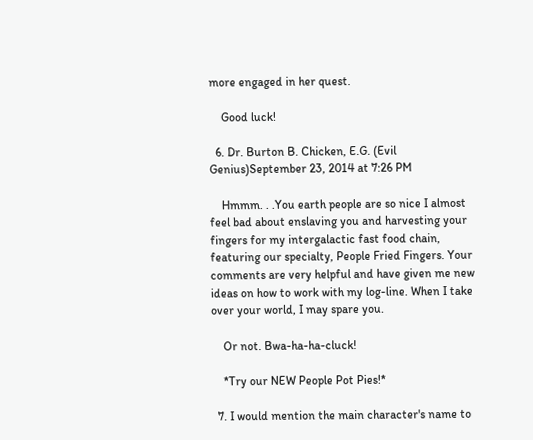more engaged in her quest.

    Good luck!

  6. Dr. Burton B. Chicken, E.G. (Evil Genius)September 23, 2014 at 7:26 PM

    Hmmm. . .You earth people are so nice I almost feel bad about enslaving you and harvesting your fingers for my intergalactic fast food chain, featuring our specialty, People Fried Fingers. Your comments are very helpful and have given me new ideas on how to work with my log-line. When I take over your world, I may spare you.

    Or not. Bwa-ha-ha-cluck!

    *Try our NEW People Pot Pies!*

  7. I would mention the main character's name to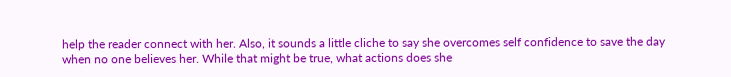help the reader connect with her. Also, it sounds a little cliche to say she overcomes self confidence to save the day when no one believes her. While that might be true, what actions does she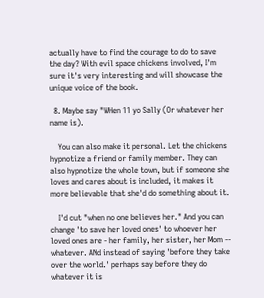actually have to find the courage to do to save the day? With evil space chickens involved, I'm sure it's very interesting and will showcase the unique voice of the book.

  8. Maybe say "WHen 11 yo Sally (Or whatever her name is).

    You can also make it personal. Let the chickens hypnotize a friend or family member. They can also hypnotize the whole town, but if someone she loves and cares about is included, it makes it more believable that she'd do something about it.

    I'd cut "when no one believes her." And you can change 'to save her loved ones' to whoever her loved ones are - her family, her sister, her Mom -- whatever. ANd instead of saying 'before they take over the world.' perhaps say before they do whatever it is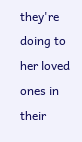they're doing to her loved ones in their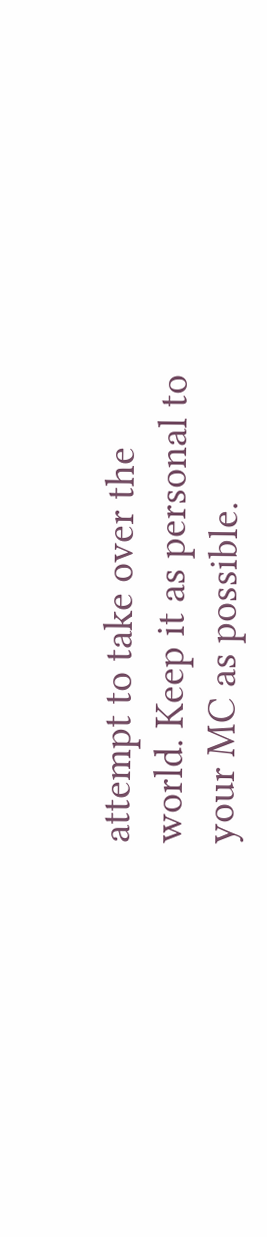attempt to take over the world. Keep it as personal to your MC as possible.